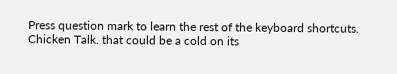Press question mark to learn the rest of the keyboard shortcuts. Chicken Talk. that could be a cold on its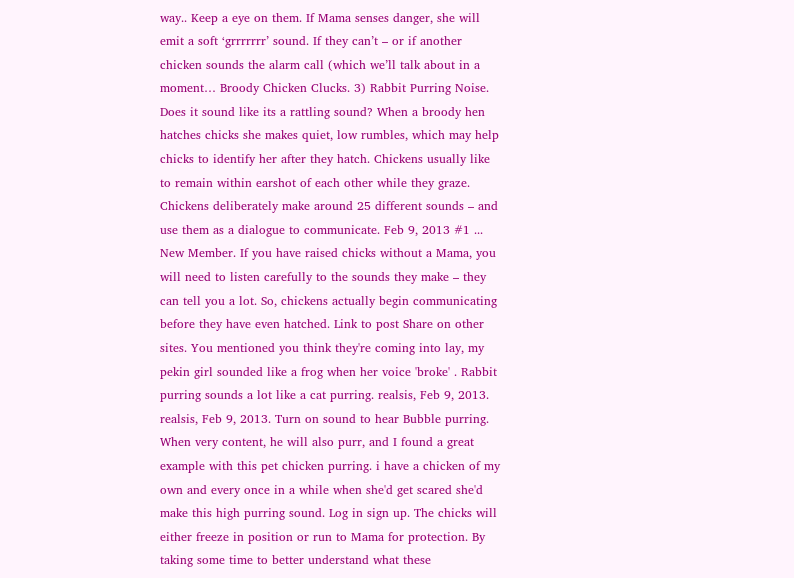way.. Keep a eye on them. If Mama senses danger, she will emit a soft ‘grrrrrrr’ sound. If they can’t – or if another chicken sounds the alarm call (which we’ll talk about in a moment… Broody Chicken Clucks. 3) Rabbit Purring Noise. Does it sound like its a rattling sound? When a broody hen hatches chicks she makes quiet, low rumbles, which may help chicks to identify her after they hatch. Chickens usually like to remain within earshot of each other while they graze. Chickens deliberately make around 25 different sounds – and use them as a dialogue to communicate. Feb 9, 2013 #1 ... New Member. If you have raised chicks without a Mama, you will need to listen carefully to the sounds they make – they can tell you a lot. So, chickens actually begin communicating before they have even hatched. Link to post Share on other sites. You mentioned you think they're coming into lay, my pekin girl sounded like a frog when her voice 'broke' . Rabbit purring sounds a lot like a cat purring. realsis, Feb 9, 2013. realsis, Feb 9, 2013. Turn on sound to hear Bubble purring. When very content, he will also purr, and I found a great example with this pet chicken purring. i have a chicken of my own and every once in a while when she'd get scared she'd make this high purring sound. Log in sign up. The chicks will either freeze in position or run to Mama for protection. By taking some time to better understand what these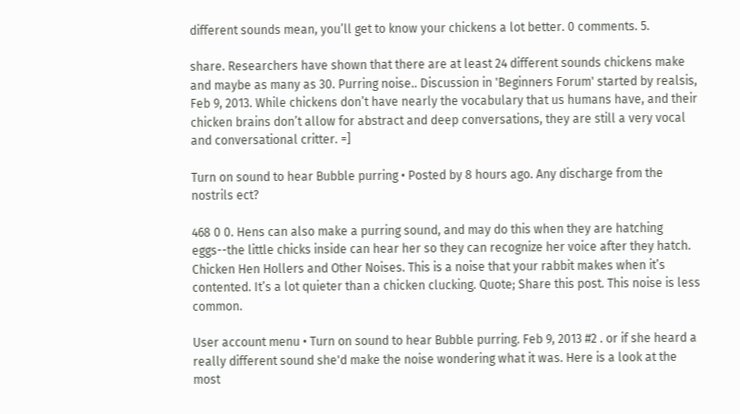different sounds mean, you’ll get to know your chickens a lot better. 0 comments. 5.

share. Researchers have shown that there are at least 24 different sounds chickens make and maybe as many as 30. Purring noise.. Discussion in 'Beginners Forum' started by realsis, Feb 9, 2013. While chickens don’t have nearly the vocabulary that us humans have, and their chicken brains don’t allow for abstract and deep conversations, they are still a very vocal and conversational critter. =]

Turn on sound to hear Bubble purring • Posted by 8 hours ago. Any discharge from the nostrils ect?

468 0 0. Hens can also make a purring sound, and may do this when they are hatching eggs--the little chicks inside can hear her so they can recognize her voice after they hatch. Chicken Hen Hollers and Other Noises. This is a noise that your rabbit makes when it’s contented. It’s a lot quieter than a chicken clucking. Quote; Share this post. This noise is less common.

User account menu • Turn on sound to hear Bubble purring. Feb 9, 2013 #2 . or if she heard a really different sound she'd make the noise wondering what it was. Here is a look at the most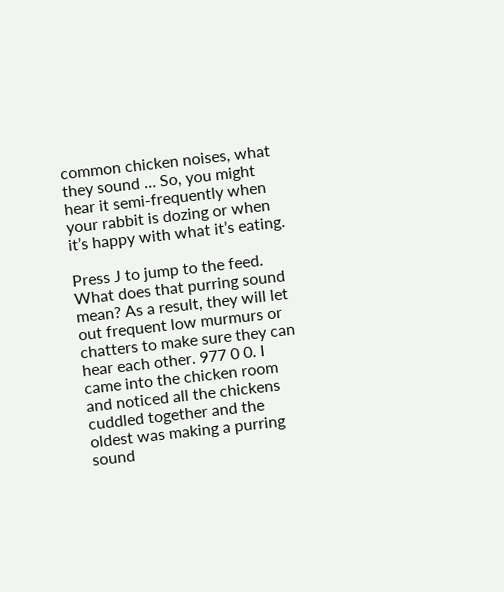common chicken noises, what they sound … So, you might hear it semi-frequently when your rabbit is dozing or when it’s happy with what it’s eating.

Press J to jump to the feed. What does that purring sound mean? As a result, they will let out frequent low murmurs or chatters to make sure they can hear each other. 977 0 0. I came into the chicken room and noticed all the chickens cuddled together and the oldest was making a purring sound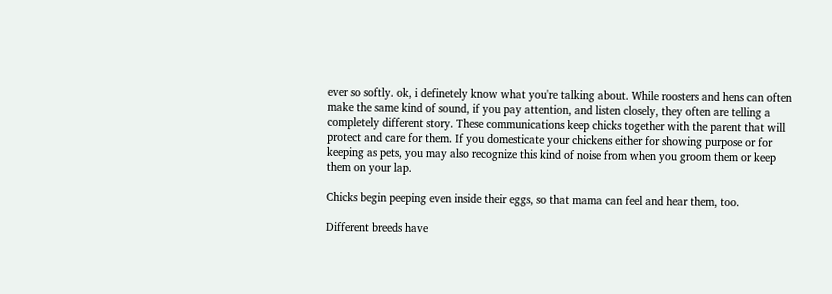ever so softly. ok, i definetely know what you're talking about. While roosters and hens can often make the same kind of sound, if you pay attention, and listen closely, they often are telling a completely different story. These communications keep chicks together with the parent that will protect and care for them. If you domesticate your chickens either for showing purpose or for keeping as pets, you may also recognize this kind of noise from when you groom them or keep them on your lap.

Chicks begin peeping even inside their eggs, so that mama can feel and hear them, too.

Different breeds have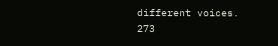different voices. 273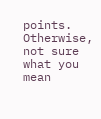points.
Otherwise, not sure what you mean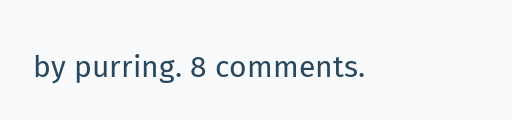by purring. 8 comments.